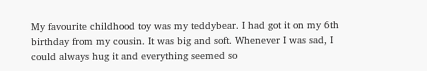My favourite childhood toy was my teddybear. I had got it on my 6th birthday from my cousin. It was big and soft. Whenever I was sad, I could always hug it and everything seemed so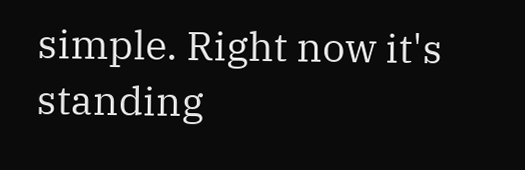simple. Right now it's standing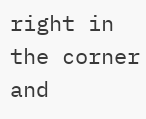right in the corner and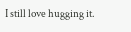I still love hugging it.